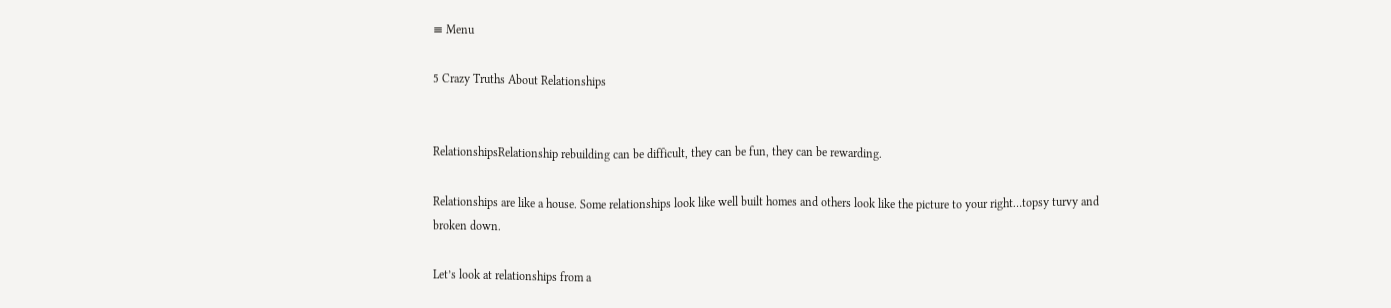≡ Menu

5 Crazy Truths About Relationships


RelationshipsRelationship rebuilding can be difficult, they can be fun, they can be rewarding.

Relationships are like a house. Some relationships look like well built homes and others look like the picture to your right…topsy turvy and broken down.

Let’s look at relationships from a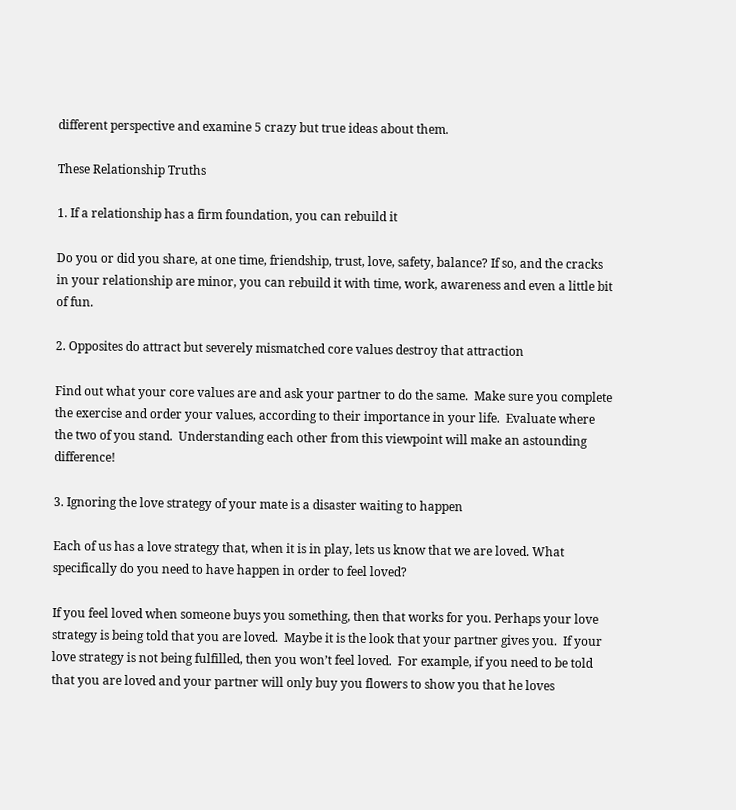different perspective and examine 5 crazy but true ideas about them.

These Relationship Truths

1. If a relationship has a firm foundation, you can rebuild it

Do you or did you share, at one time, friendship, trust, love, safety, balance? If so, and the cracks in your relationship are minor, you can rebuild it with time, work, awareness and even a little bit of fun.

2. Opposites do attract but severely mismatched core values destroy that attraction

Find out what your core values are and ask your partner to do the same.  Make sure you complete the exercise and order your values, according to their importance in your life.  Evaluate where the two of you stand.  Understanding each other from this viewpoint will make an astounding difference!

3. Ignoring the love strategy of your mate is a disaster waiting to happen

Each of us has a love strategy that, when it is in play, lets us know that we are loved. What specifically do you need to have happen in order to feel loved?

If you feel loved when someone buys you something, then that works for you. Perhaps your love strategy is being told that you are loved.  Maybe it is the look that your partner gives you.  If your love strategy is not being fulfilled, then you won’t feel loved.  For example, if you need to be told that you are loved and your partner will only buy you flowers to show you that he loves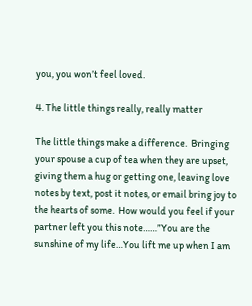you, you won’t feel loved.

4. The little things really, really matter

The little things make a difference.  Bringing your spouse a cup of tea when they are upset, giving them a hug or getting one, leaving love notes by text, post it notes, or email bring joy to the hearts of some.  How would you feel if your partner left you this note……”You are the sunshine of my life…You lift me up when I am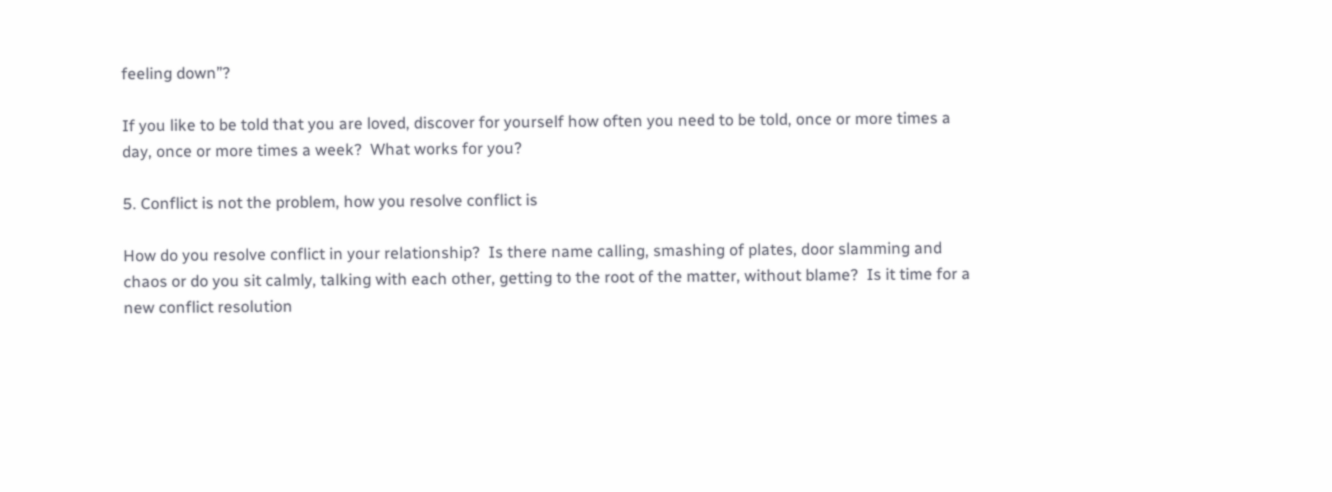feeling down”?

If you like to be told that you are loved, discover for yourself how often you need to be told, once or more times a day, once or more times a week?  What works for you?

5. Conflict is not the problem, how you resolve conflict is

How do you resolve conflict in your relationship?  Is there name calling, smashing of plates, door slamming and chaos or do you sit calmly, talking with each other, getting to the root of the matter, without blame?  Is it time for a new conflict resolution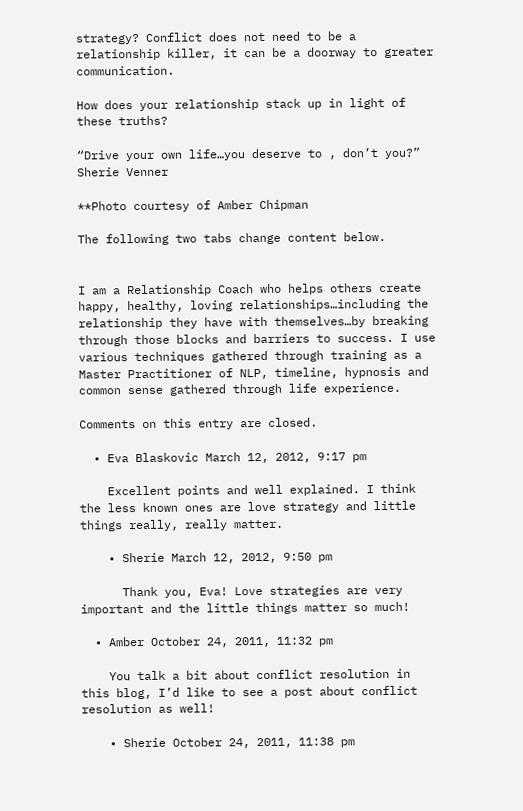strategy? Conflict does not need to be a relationship killer, it can be a doorway to greater communication.

How does your relationship stack up in light of these truths?

“Drive your own life…you deserve to , don’t you?”  Sherie Venner

**Photo courtesy of Amber Chipman

The following two tabs change content below.


I am a Relationship Coach who helps others create happy, healthy, loving relationships…including the relationship they have with themselves…by breaking through those blocks and barriers to success. I use various techniques gathered through training as a Master Practitioner of NLP, timeline, hypnosis and common sense gathered through life experience.

Comments on this entry are closed.

  • Eva Blaskovic March 12, 2012, 9:17 pm

    Excellent points and well explained. I think the less known ones are love strategy and little things really, really matter.

    • Sherie March 12, 2012, 9:50 pm

      Thank you, Eva! Love strategies are very important and the little things matter so much!

  • Amber October 24, 2011, 11:32 pm

    You talk a bit about conflict resolution in this blog, I’d like to see a post about conflict resolution as well!

    • Sherie October 24, 2011, 11:38 pm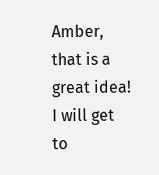Amber, that is a great idea! I will get to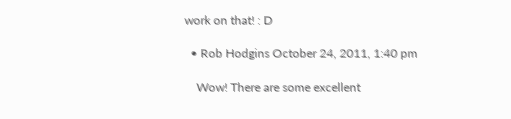work on that! : D

  • Rob Hodgins October 24, 2011, 1:40 pm

    Wow! There are some excellent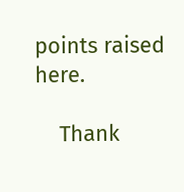points raised here.

    Thank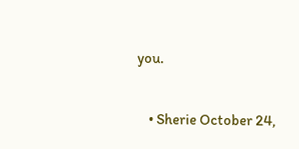you.

    • Sherie October 24,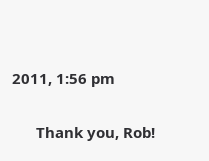2011, 1:56 pm

      Thank you, Rob!